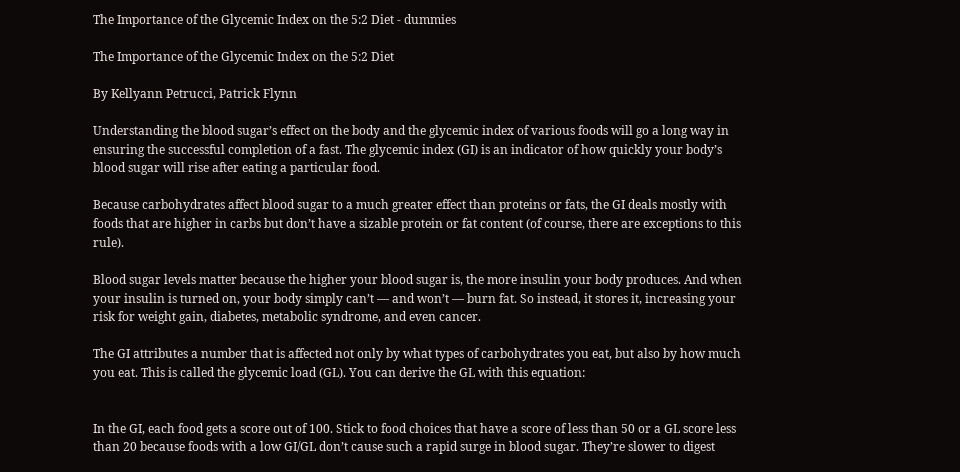The Importance of the Glycemic Index on the 5:2 Diet - dummies

The Importance of the Glycemic Index on the 5:2 Diet

By Kellyann Petrucci, Patrick Flynn

Understanding the blood sugar’s effect on the body and the glycemic index of various foods will go a long way in ensuring the successful completion of a fast. The glycemic index (GI) is an indicator of how quickly your body’s blood sugar will rise after eating a particular food.

Because carbohydrates affect blood sugar to a much greater effect than proteins or fats, the GI deals mostly with foods that are higher in carbs but don’t have a sizable protein or fat content (of course, there are exceptions to this rule).

Blood sugar levels matter because the higher your blood sugar is, the more insulin your body produces. And when your insulin is turned on, your body simply can’t — and won’t — burn fat. So instead, it stores it, increasing your risk for weight gain, diabetes, metabolic syndrome, and even cancer.

The GI attributes a number that is affected not only by what types of carbohydrates you eat, but also by how much you eat. This is called the glycemic load (GL). You can derive the GL with this equation:


In the GI, each food gets a score out of 100. Stick to food choices that have a score of less than 50 or a GL score less than 20 because foods with a low GI/GL don’t cause such a rapid surge in blood sugar. They’re slower to digest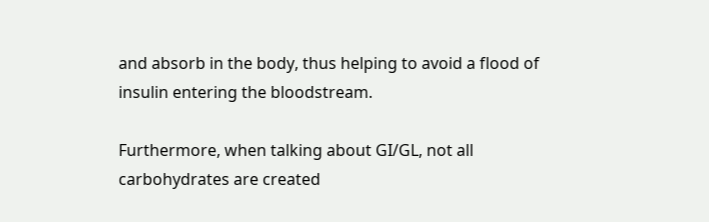and absorb in the body, thus helping to avoid a flood of insulin entering the bloodstream.

Furthermore, when talking about GI/GL, not all carbohydrates are created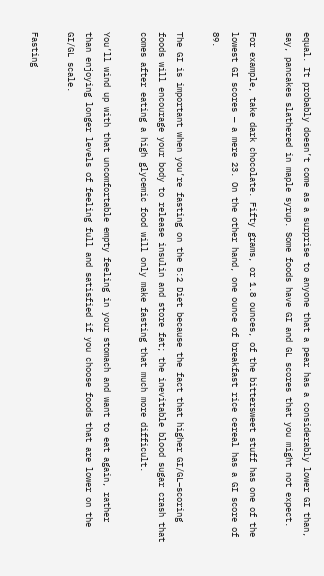equal. It probably doesn’t come as a surprise to anyone that a pear has a considerably lower GI than, say, pancakes slathered in maple syrup. Some foods have GI and GL scores that you might not expect.

For example, take dark chocolate. Fifty grams, or 1.8 ounces, of the bittersweet stuff has one of the lowest GI scores — a mere 23. On the other hand, one ounce of breakfast rice cereal has a GI score of 89.

The GI is important when you’re fasting on the 5:2 Diet because the fact that higher GI/GL–scoring foods will encourage your body to release insulin and store fat; the inevitable blood sugar crash that comes after eating a high glycemic food will only make fasting that much more difficult.

You’ll wind up with that uncomfortable empty feeling in your stomach and want to eat again, rather than enjoying longer levels of feeling full and satisfied if you choose foods that are lower on the GI/GL scale.

Fasting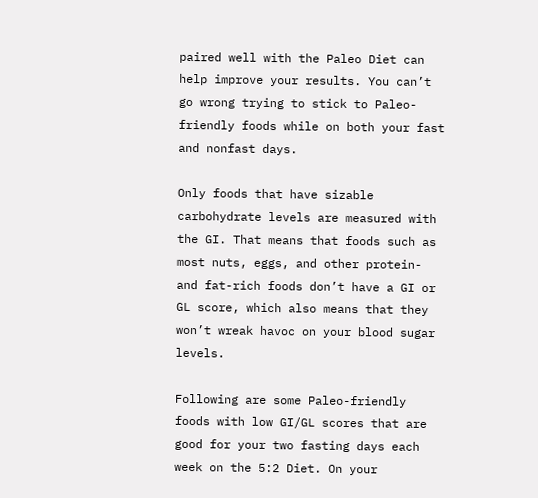paired well with the Paleo Diet can help improve your results. You can’t go wrong trying to stick to Paleo-friendly foods while on both your fast and nonfast days.

Only foods that have sizable carbohydrate levels are measured with the GI. That means that foods such as most nuts, eggs, and other protein- and fat-rich foods don’t have a GI or GL score, which also means that they won’t wreak havoc on your blood sugar levels.

Following are some Paleo-friendly foods with low GI/GL scores that are good for your two fasting days each week on the 5:2 Diet. On your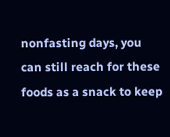nonfasting days, you can still reach for these foods as a snack to keep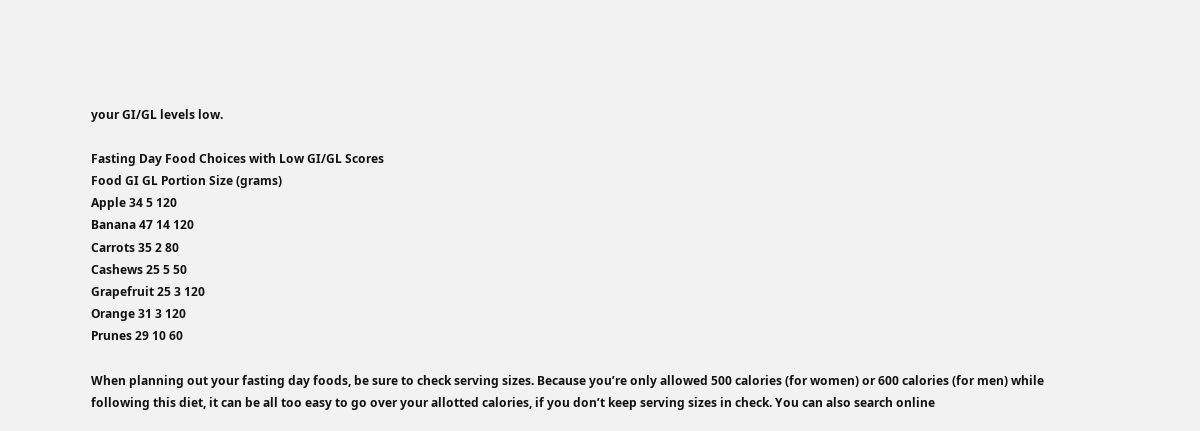your GI/GL levels low.

Fasting Day Food Choices with Low GI/GL Scores
Food GI GL Portion Size (grams)
Apple 34 5 120
Banana 47 14 120
Carrots 35 2 80
Cashews 25 5 50
Grapefruit 25 3 120
Orange 31 3 120
Prunes 29 10 60

When planning out your fasting day foods, be sure to check serving sizes. Because you’re only allowed 500 calories (for women) or 600 calories (for men) while following this diet, it can be all too easy to go over your allotted calories, if you don’t keep serving sizes in check. You can also search online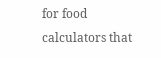for food calculators that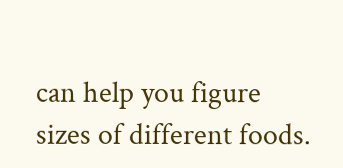can help you figure sizes of different foods.